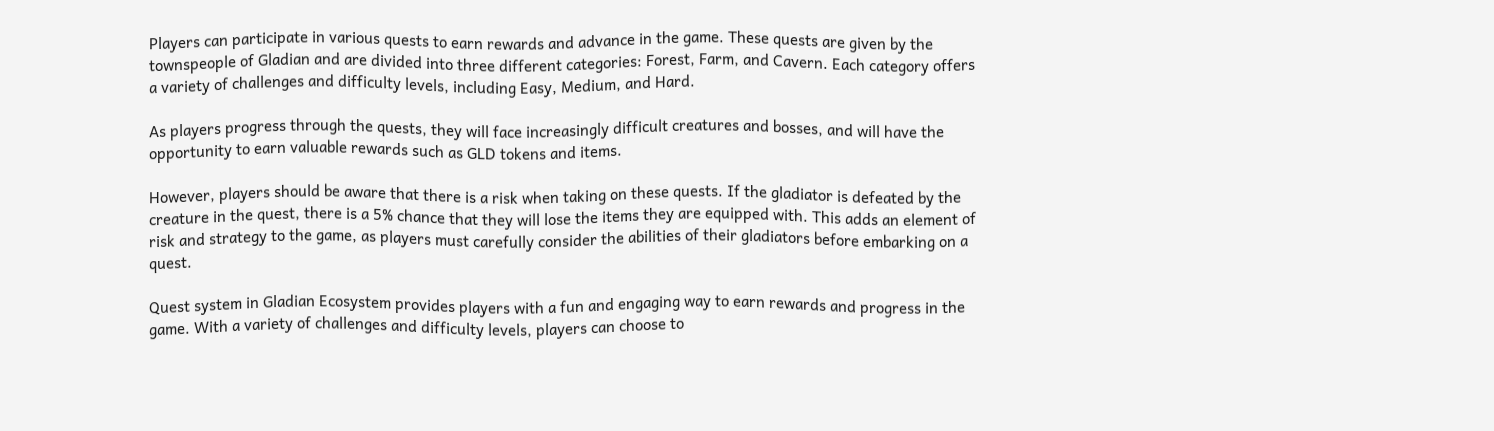Players can participate in various quests to earn rewards and advance in the game. These quests are given by the townspeople of Gladian and are divided into three different categories: Forest, Farm, and Cavern. Each category offers a variety of challenges and difficulty levels, including Easy, Medium, and Hard.

As players progress through the quests, they will face increasingly difficult creatures and bosses, and will have the opportunity to earn valuable rewards such as GLD tokens and items.

However, players should be aware that there is a risk when taking on these quests. If the gladiator is defeated by the creature in the quest, there is a 5% chance that they will lose the items they are equipped with. This adds an element of risk and strategy to the game, as players must carefully consider the abilities of their gladiators before embarking on a quest.

Quest system in Gladian Ecosystem provides players with a fun and engaging way to earn rewards and progress in the game. With a variety of challenges and difficulty levels, players can choose to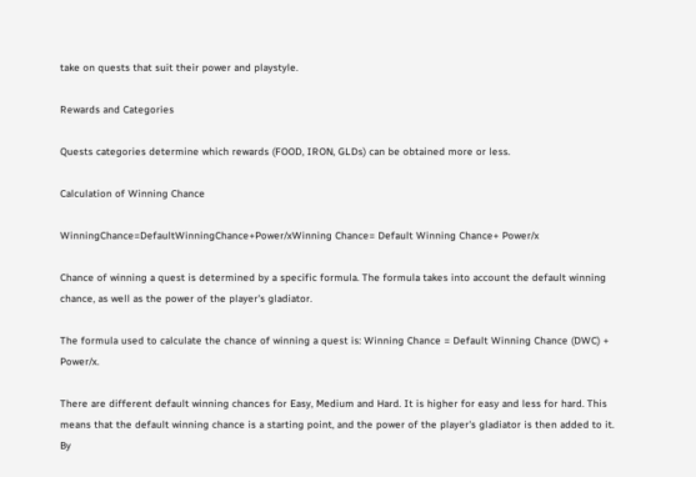take on quests that suit their power and playstyle.

Rewards and Categories

Quests categories determine which rewards (FOOD, IRON, GLDs) can be obtained more or less.

Calculation of Winning Chance

WinningChance=DefaultWinningChance+Power/xWinning Chance= Default Winning Chance+ Power/x

Chance of winning a quest is determined by a specific formula. The formula takes into account the default winning chance, as well as the power of the player's gladiator.

The formula used to calculate the chance of winning a quest is: Winning Chance = Default Winning Chance (DWC) + Power/x.

There are different default winning chances for Easy, Medium and Hard. It is higher for easy and less for hard. This means that the default winning chance is a starting point, and the power of the player's gladiator is then added to it. By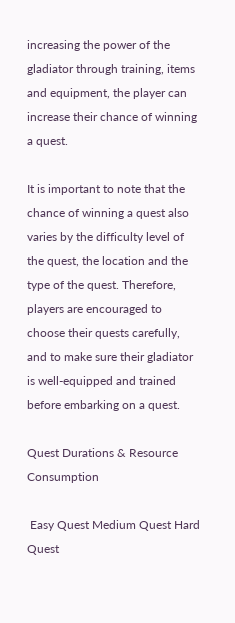increasing the power of the gladiator through training, items and equipment, the player can increase their chance of winning a quest.

It is important to note that the chance of winning a quest also varies by the difficulty level of the quest, the location and the type of the quest. Therefore, players are encouraged to choose their quests carefully, and to make sure their gladiator is well-equipped and trained before embarking on a quest.

Quest Durations & Resource Consumption

 Easy Quest Medium Quest Hard Quest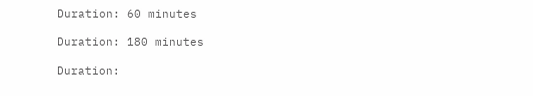Duration: 60 minutes

Duration: 180 minutes

Duration: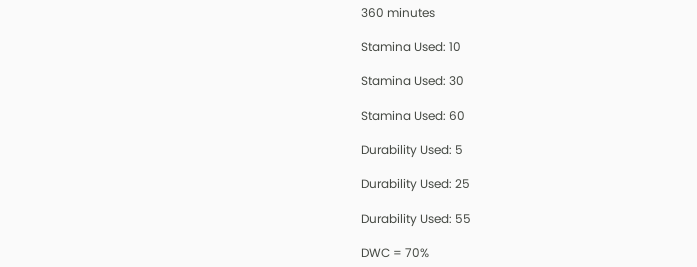360 minutes

Stamina Used: 10

Stamina Used: 30

Stamina Used: 60

Durability Used: 5

Durability Used: 25

Durability Used: 55

DWC = 70%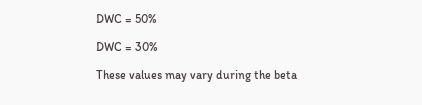DWC = 50%

DWC = 30%

These values may vary during the beta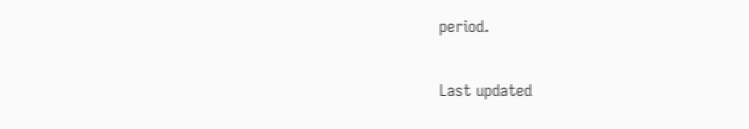period.

Last updated